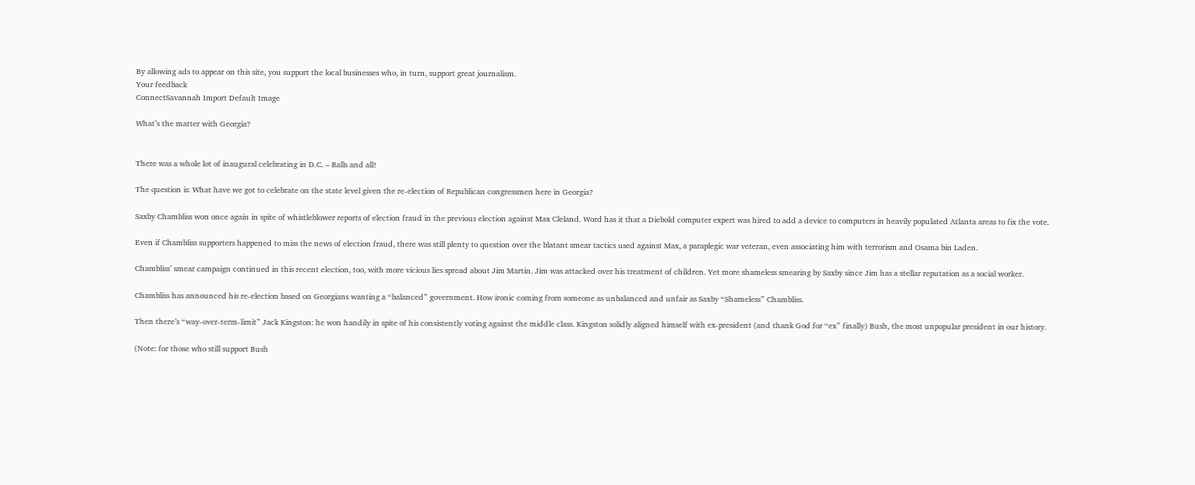By allowing ads to appear on this site, you support the local businesses who, in turn, support great journalism.
Your feedback
ConnectSavannah Import Default Image

What’s the matter with Georgia?


There was a whole lot of inaugural celebrating in D.C. – Balls and all!

The question is: What have we got to celebrate on the state level given the re-election of Republican congressmen here in Georgia?

Saxby Chambliss won once again in spite of whistleblower reports of election fraud in the previous election against Max Cleland. Word has it that a Diebold computer expert was hired to add a device to computers in heavily populated Atlanta areas to fix the vote.

Even if Chambliss supporters happened to miss the news of election fraud, there was still plenty to question over the blatant smear tactics used against Max, a paraplegic war veteran, even associating him with terrorism and Osama bin Laden.

Chambliss’ smear campaign continued in this recent election, too, with more vicious lies spread about Jim Martin. Jim was attacked over his treatment of children. Yet more shameless smearing by Saxby since Jim has a stellar reputation as a social worker.

Chambliss has announced his re-election based on Georgians wanting a “balanced” government. How ironic coming from someone as unbalanced and unfair as Saxby “Shameless” Chambliss.

Then there’s “way-over-term-limit” Jack Kingston: he won handily in spite of his consistently voting against the middle class. Kingston solidly aligned himself with ex-president (and thank God for “ex” finally) Bush, the most unpopular president in our history.

(Note: for those who still support Bush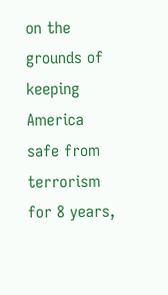on the grounds of keeping America safe from terrorism for 8 years,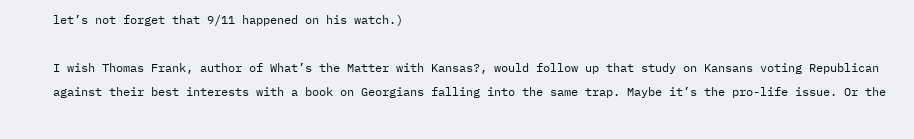let’s not forget that 9/11 happened on his watch.)

I wish Thomas Frank, author of What’s the Matter with Kansas?, would follow up that study on Kansans voting Republican against their best interests with a book on Georgians falling into the same trap. Maybe it’s the pro-life issue. Or the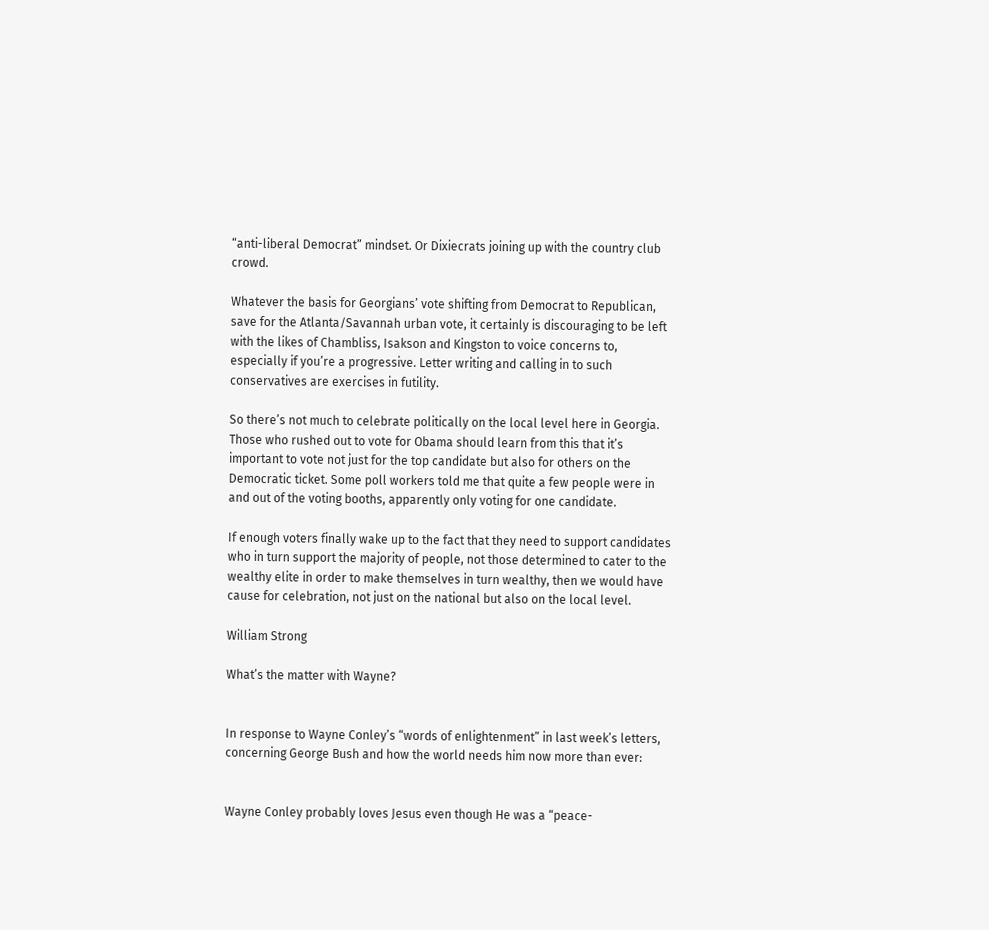“anti-liberal Democrat” mindset. Or Dixiecrats joining up with the country club crowd.

Whatever the basis for Georgians’ vote shifting from Democrat to Republican, save for the Atlanta/Savannah urban vote, it certainly is discouraging to be left with the likes of Chambliss, Isakson and Kingston to voice concerns to, especially if you’re a progressive. Letter writing and calling in to such conservatives are exercises in futility.

So there’s not much to celebrate politically on the local level here in Georgia. Those who rushed out to vote for Obama should learn from this that it’s important to vote not just for the top candidate but also for others on the Democratic ticket. Some poll workers told me that quite a few people were in and out of the voting booths, apparently only voting for one candidate.

If enough voters finally wake up to the fact that they need to support candidates who in turn support the majority of people, not those determined to cater to the wealthy elite in order to make themselves in turn wealthy, then we would have cause for celebration, not just on the national but also on the local level.

William Strong

What’s the matter with Wayne?


In response to Wayne Conley’s “words of enlightenment” in last week’s letters, concerning George Bush and how the world needs him now more than ever:


Wayne Conley probably loves Jesus even though He was a “peace-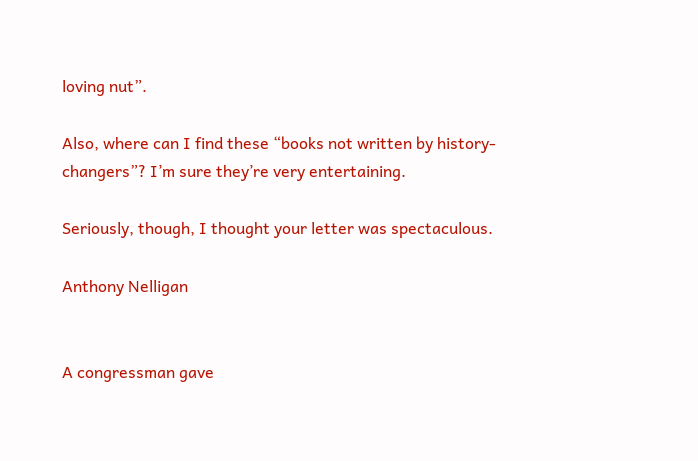loving nut”.

Also, where can I find these “books not written by history-changers”? I’m sure they’re very entertaining.

Seriously, though, I thought your letter was spectaculous.

Anthony Nelligan


A congressman gave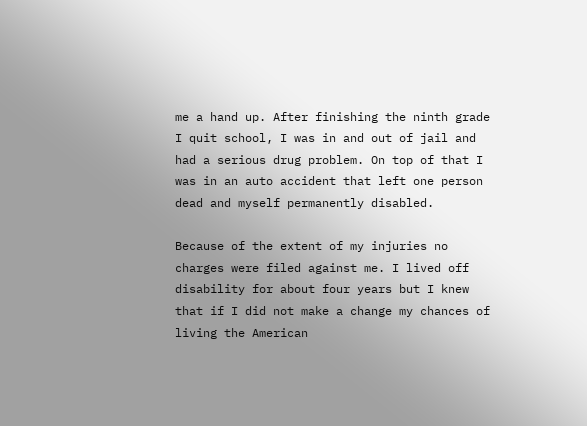me a hand up. After finishing the ninth grade I quit school, I was in and out of jail and had a serious drug problem. On top of that I was in an auto accident that left one person dead and myself permanently disabled.

Because of the extent of my injuries no charges were filed against me. I lived off disability for about four years but I knew that if I did not make a change my chances of living the American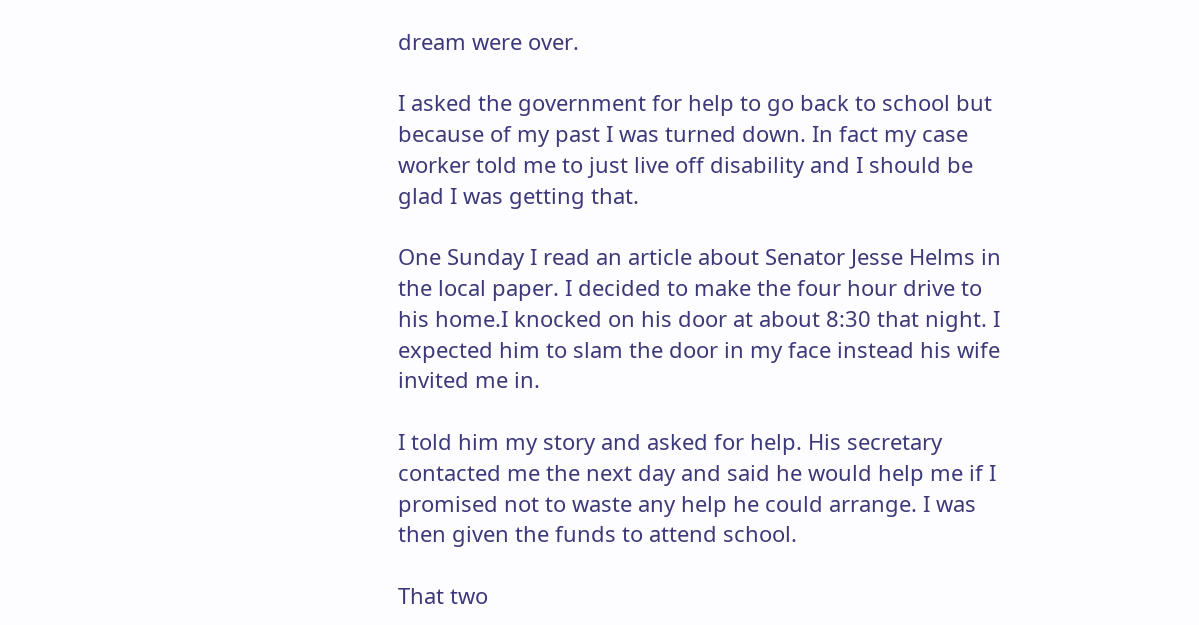dream were over.

I asked the government for help to go back to school but because of my past I was turned down. In fact my case worker told me to just live off disability and I should be glad I was getting that.

One Sunday I read an article about Senator Jesse Helms in the local paper. I decided to make the four hour drive to his home.I knocked on his door at about 8:30 that night. I expected him to slam the door in my face instead his wife invited me in.

I told him my story and asked for help. His secretary contacted me the next day and said he would help me if I promised not to waste any help he could arrange. I was then given the funds to attend school.

That two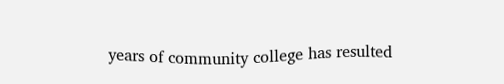years of community college has resulted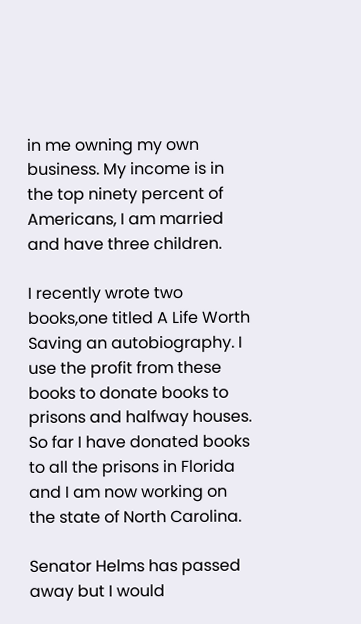in me owning my own business. My income is in the top ninety percent of Americans, I am married and have three children.

I recently wrote two books,one titled A Life Worth Saving an autobiography. I use the profit from these books to donate books to prisons and halfway houses. So far I have donated books to all the prisons in Florida and I am now working on the state of North Carolina.

Senator Helms has passed away but I would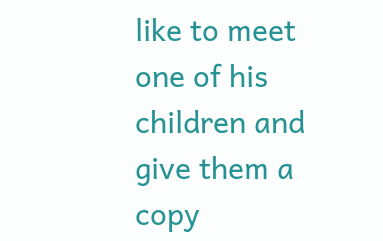like to meet one of his children and give them a copy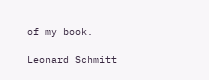of my book.

Leonard Schmitt